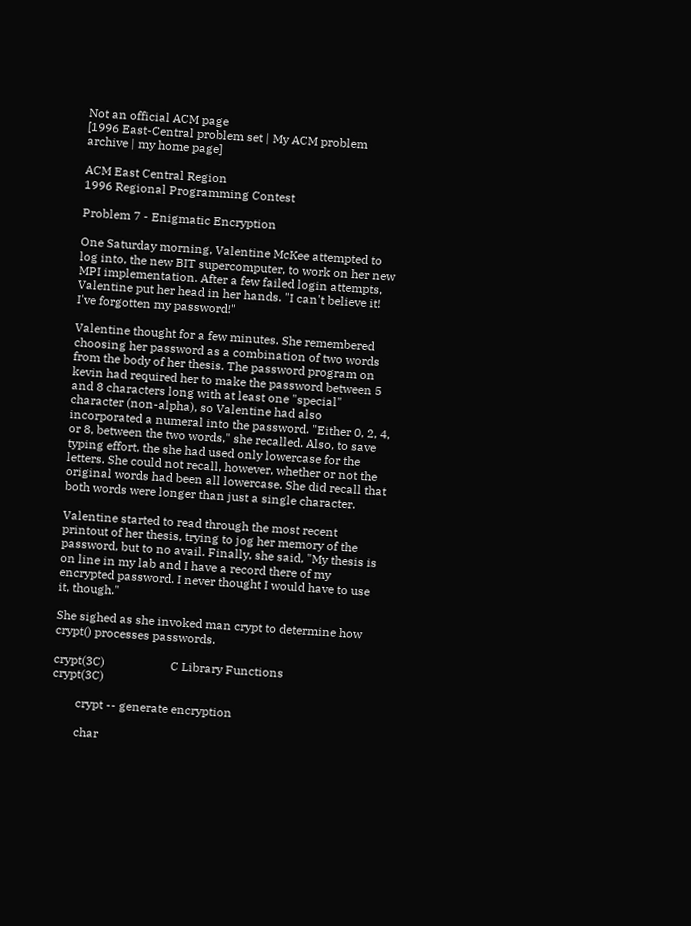Not an official ACM page
[1996 East-Central problem set | My ACM problem archive | my home page]

ACM East Central Region
1996 Regional Programming Contest

Problem 7 - Enigmatic Encryption

One Saturday morning, Valentine McKee attempted to log into, the new BIT supercomputer, to work on her new MPI implementation. After a few failed login attempts, Valentine put her head in her hands. "I can't believe it! I've forgotten my password!"

Valentine thought for a few minutes. She remembered choosing her password as a combination of two words from the body of her thesis. The password program on kevin had required her to make the password between 5 and 8 characters long with at least one "special" character (non-alpha), so Valentine had also incorporated a numeral into the password. "Either 0, 2, 4, or 8, between the two words," she recalled. Also, to save typing effort, the she had used only lowercase for the letters. She could not recall, however, whether or not the original words had been all lowercase. She did recall that both words were longer than just a single character.

Valentine started to read through the most recent printout of her thesis, trying to jog her memory of the password, but to no avail. Finally, she said, "My thesis is on line in my lab and I have a record there of my encrypted password. I never thought I would have to use it, though."

She sighed as she invoked man crypt to determine how crypt() processes passwords.

crypt(3C)                      C Library Functions                       crypt(3C)

        crypt -- generate encryption

        char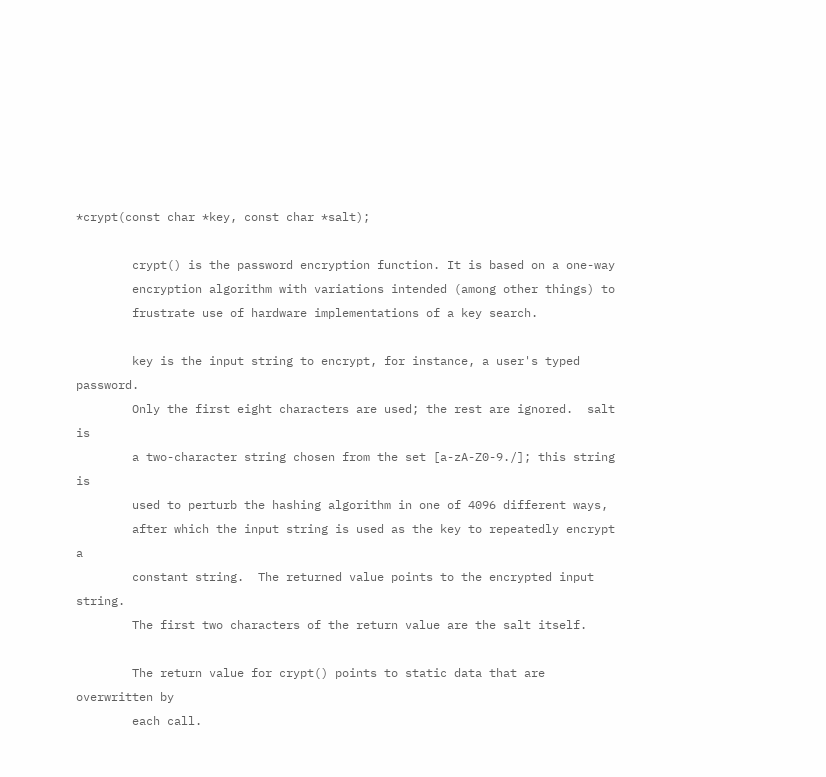*crypt(const char *key, const char *salt);

        crypt() is the password encryption function. It is based on a one-way
        encryption algorithm with variations intended (among other things) to
        frustrate use of hardware implementations of a key search.

        key is the input string to encrypt, for instance, a user's typed password.
        Only the first eight characters are used; the rest are ignored.  salt is
        a two-character string chosen from the set [a-zA-Z0-9./]; this string is
        used to perturb the hashing algorithm in one of 4096 different ways,
        after which the input string is used as the key to repeatedly encrypt a
        constant string.  The returned value points to the encrypted input string.
        The first two characters of the return value are the salt itself.

        The return value for crypt() points to static data that are overwritten by
        each call.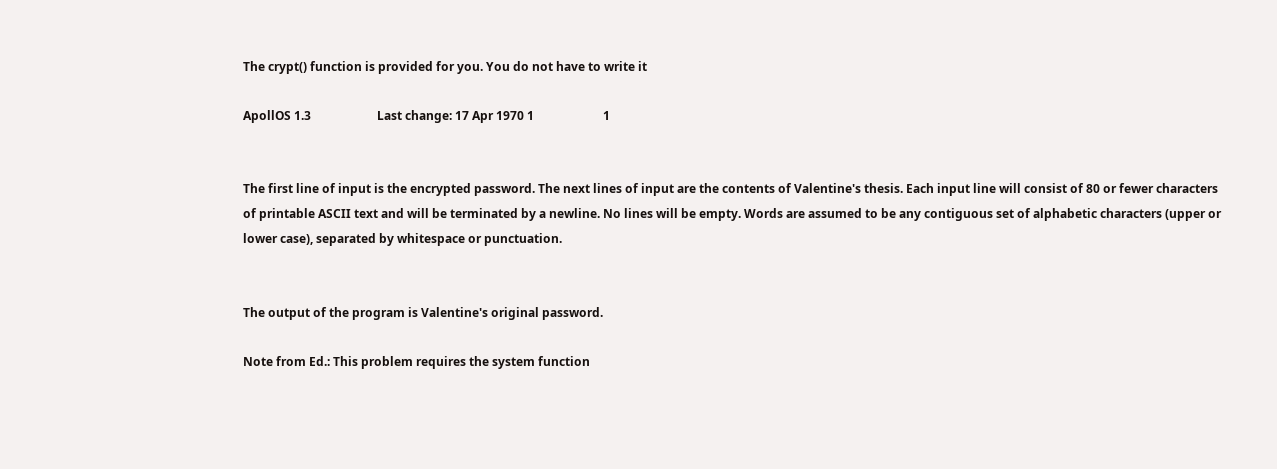The crypt() function is provided for you. You do not have to write it

ApollOS 1.3                      Last change: 17 Apr 1970 1                       1


The first line of input is the encrypted password. The next lines of input are the contents of Valentine's thesis. Each input line will consist of 80 or fewer characters of printable ASCII text and will be terminated by a newline. No lines will be empty. Words are assumed to be any contiguous set of alphabetic characters (upper or lower case), separated by whitespace or punctuation.


The output of the program is Valentine's original password.

Note from Ed.: This problem requires the system function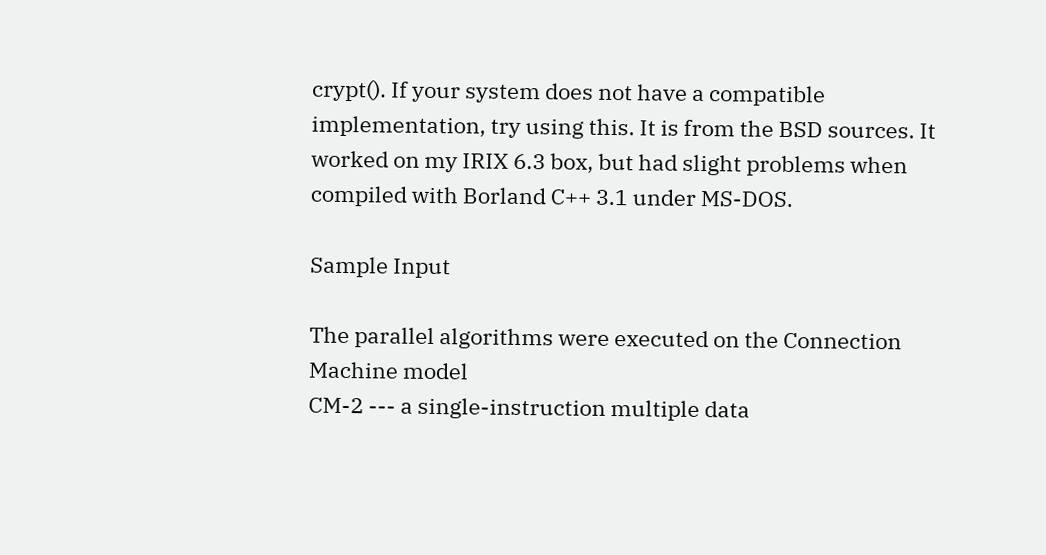crypt(). If your system does not have a compatible implementation, try using this. It is from the BSD sources. It worked on my IRIX 6.3 box, but had slight problems when compiled with Borland C++ 3.1 under MS-DOS.

Sample Input

The parallel algorithms were executed on the Connection Machine model
CM-2 --- a single-instruction multiple data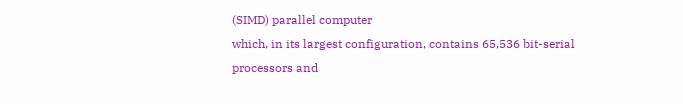(SIMD) parallel computer
which, in its largest configuration, contains 65,536 bit-serial
processors and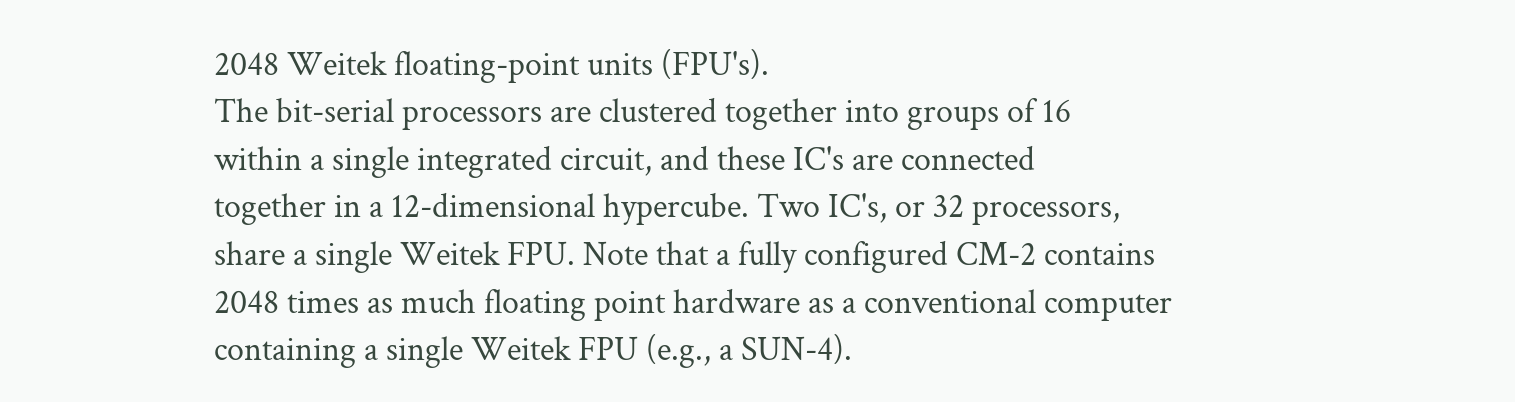2048 Weitek floating-point units (FPU's).
The bit-serial processors are clustered together into groups of 16
within a single integrated circuit, and these IC's are connected
together in a 12-dimensional hypercube. Two IC's, or 32 processors,
share a single Weitek FPU. Note that a fully configured CM-2 contains
2048 times as much floating point hardware as a conventional computer
containing a single Weitek FPU (e.g., a SUN-4).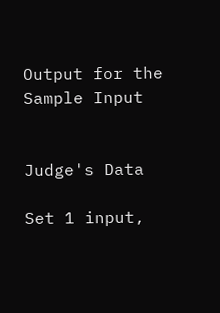Output for the Sample Input


Judge's Data

Set 1 input,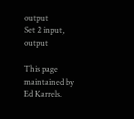output
Set 2 input, output

This page maintained by Ed Karrels.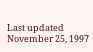Last updated November 25, 1997